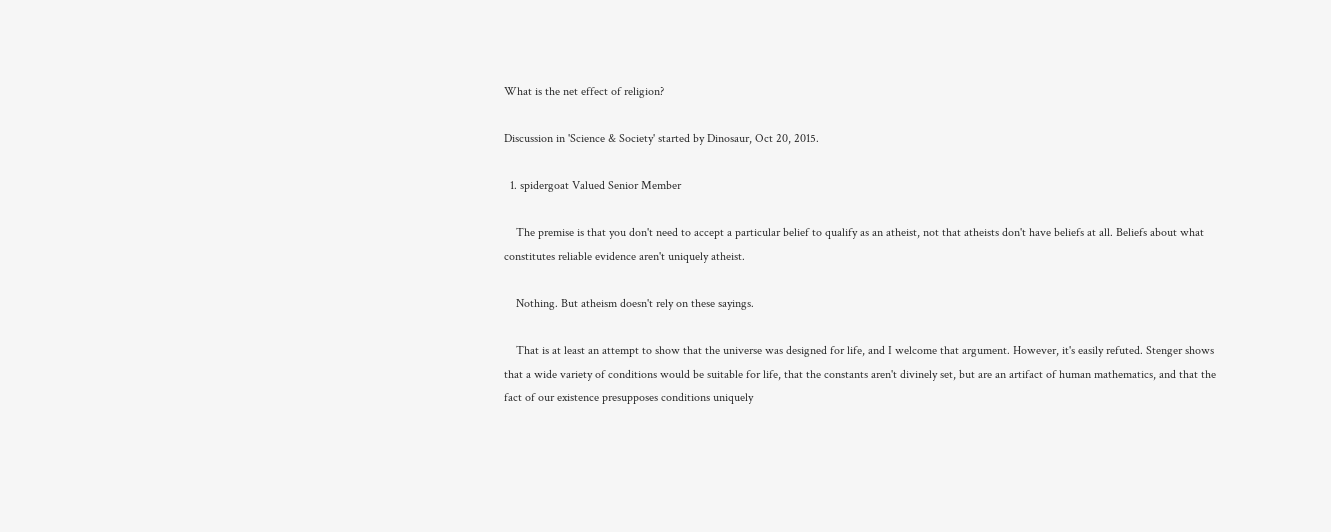What is the net effect of religion?

Discussion in 'Science & Society' started by Dinosaur, Oct 20, 2015.

  1. spidergoat Valued Senior Member

    The premise is that you don't need to accept a particular belief to qualify as an atheist, not that atheists don't have beliefs at all. Beliefs about what constitutes reliable evidence aren't uniquely atheist.

    Nothing. But atheism doesn't rely on these sayings.

    That is at least an attempt to show that the universe was designed for life, and I welcome that argument. However, it's easily refuted. Stenger shows that a wide variety of conditions would be suitable for life, that the constants aren't divinely set, but are an artifact of human mathematics, and that the fact of our existence presupposes conditions uniquely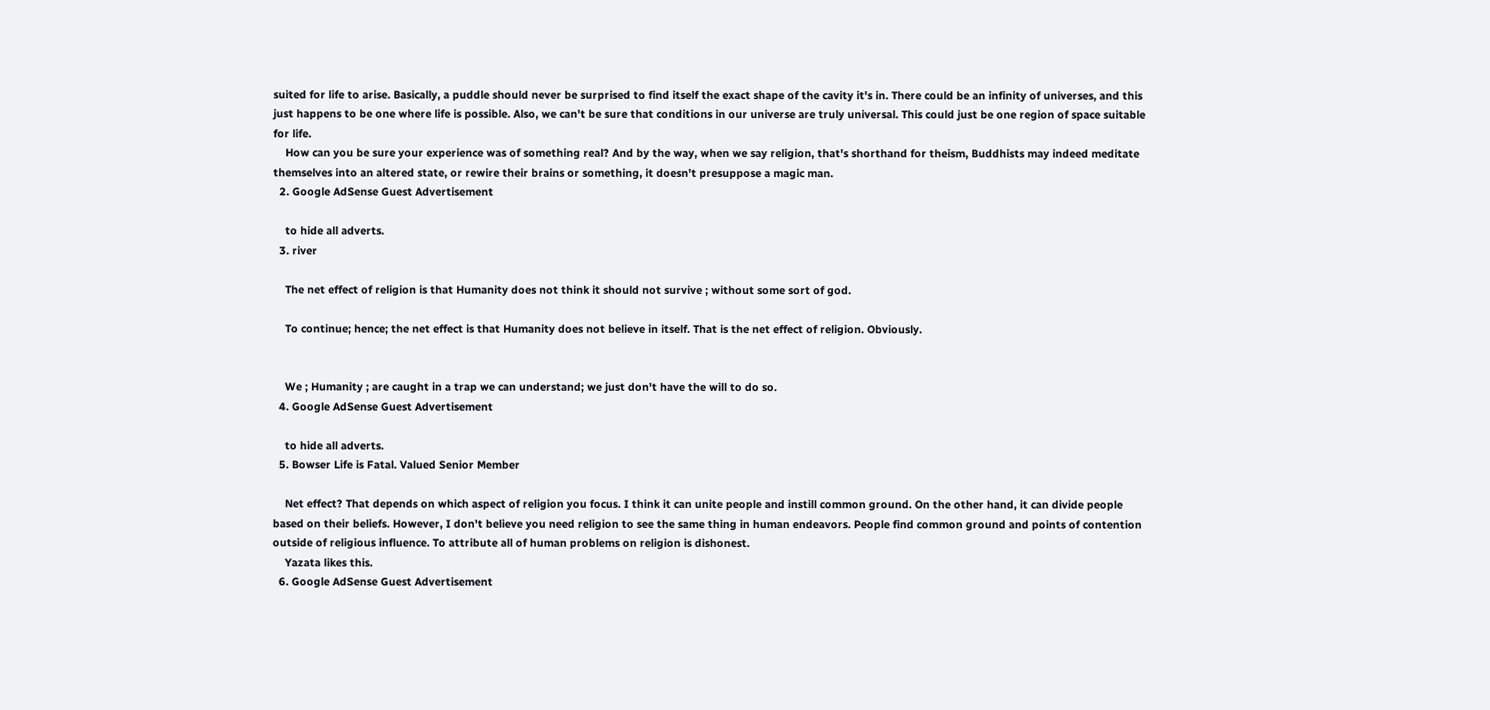suited for life to arise. Basically, a puddle should never be surprised to find itself the exact shape of the cavity it's in. There could be an infinity of universes, and this just happens to be one where life is possible. Also, we can't be sure that conditions in our universe are truly universal. This could just be one region of space suitable for life.
    How can you be sure your experience was of something real? And by the way, when we say religion, that's shorthand for theism, Buddhists may indeed meditate themselves into an altered state, or rewire their brains or something, it doesn't presuppose a magic man.
  2. Google AdSense Guest Advertisement

    to hide all adverts.
  3. river

    The net effect of religion is that Humanity does not think it should not survive ; without some sort of god.

    To continue; hence; the net effect is that Humanity does not believe in itself. That is the net effect of religion. Obviously.


    We ; Humanity ; are caught in a trap we can understand; we just don't have the will to do so.
  4. Google AdSense Guest Advertisement

    to hide all adverts.
  5. Bowser Life is Fatal. Valued Senior Member

    Net effect? That depends on which aspect of religion you focus. I think it can unite people and instill common ground. On the other hand, it can divide people based on their beliefs. However, I don't believe you need religion to see the same thing in human endeavors. People find common ground and points of contention outside of religious influence. To attribute all of human problems on religion is dishonest.
    Yazata likes this.
  6. Google AdSense Guest Advertisement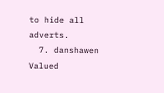to hide all adverts.
  7. danshawen Valued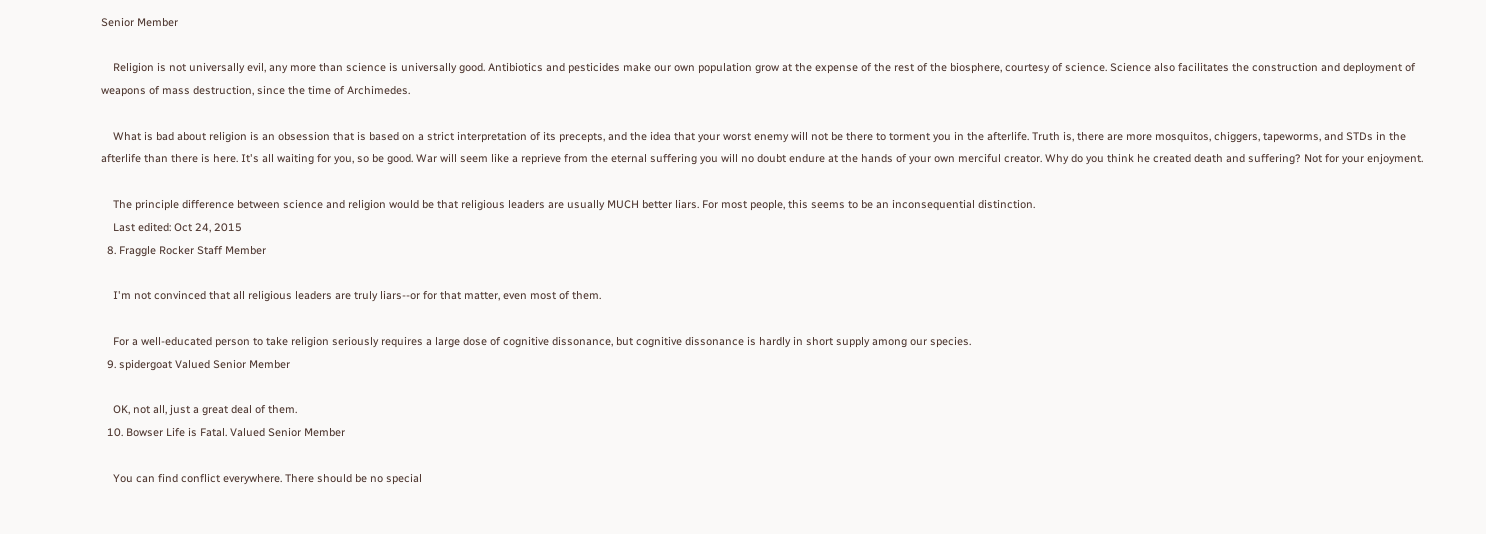Senior Member

    Religion is not universally evil, any more than science is universally good. Antibiotics and pesticides make our own population grow at the expense of the rest of the biosphere, courtesy of science. Science also facilitates the construction and deployment of weapons of mass destruction, since the time of Archimedes.

    What is bad about religion is an obsession that is based on a strict interpretation of its precepts, and the idea that your worst enemy will not be there to torment you in the afterlife. Truth is, there are more mosquitos, chiggers, tapeworms, and STDs in the afterlife than there is here. It's all waiting for you, so be good. War will seem like a reprieve from the eternal suffering you will no doubt endure at the hands of your own merciful creator. Why do you think he created death and suffering? Not for your enjoyment.

    The principle difference between science and religion would be that religious leaders are usually MUCH better liars. For most people, this seems to be an inconsequential distinction.
    Last edited: Oct 24, 2015
  8. Fraggle Rocker Staff Member

    I'm not convinced that all religious leaders are truly liars--or for that matter, even most of them.

    For a well-educated person to take religion seriously requires a large dose of cognitive dissonance, but cognitive dissonance is hardly in short supply among our species.
  9. spidergoat Valued Senior Member

    OK, not all, just a great deal of them.
  10. Bowser Life is Fatal. Valued Senior Member

    You can find conflict everywhere. There should be no special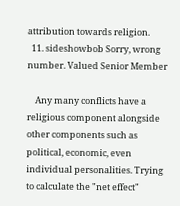attribution towards religion.
  11. sideshowbob Sorry, wrong number. Valued Senior Member

    Any many conflicts have a religious component alongside other components such as political, economic, even individual personalities. Trying to calculate the "net effect"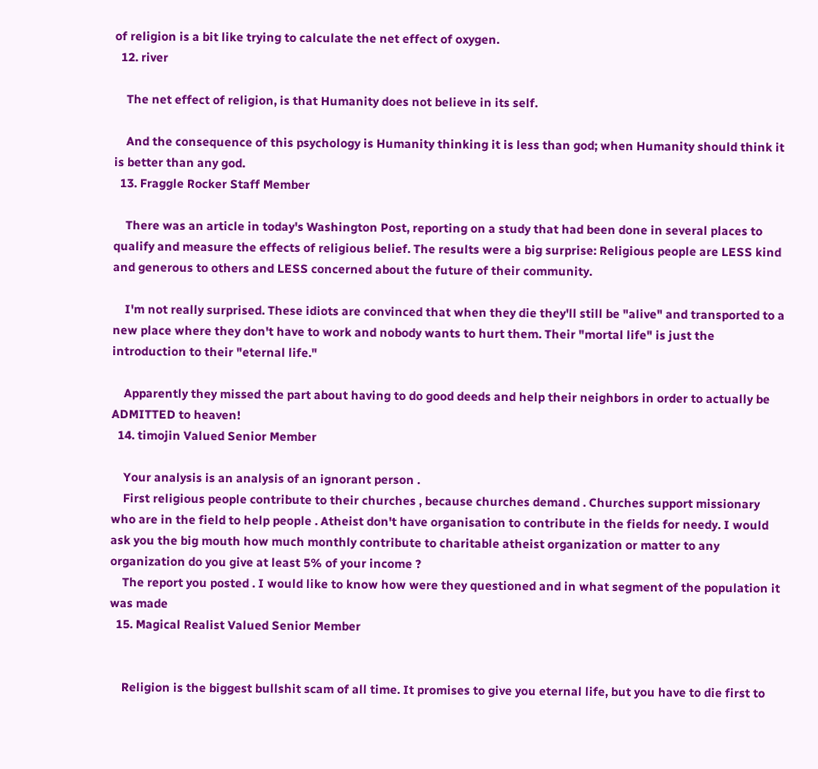of religion is a bit like trying to calculate the net effect of oxygen.
  12. river

    The net effect of religion, is that Humanity does not believe in its self.

    And the consequence of this psychology is Humanity thinking it is less than god; when Humanity should think it is better than any god.
  13. Fraggle Rocker Staff Member

    There was an article in today's Washington Post, reporting on a study that had been done in several places to qualify and measure the effects of religious belief. The results were a big surprise: Religious people are LESS kind and generous to others and LESS concerned about the future of their community.

    I'm not really surprised. These idiots are convinced that when they die they'll still be "alive" and transported to a new place where they don't have to work and nobody wants to hurt them. Their "mortal life" is just the introduction to their "eternal life."

    Apparently they missed the part about having to do good deeds and help their neighbors in order to actually be ADMITTED to heaven!
  14. timojin Valued Senior Member

    Your analysis is an analysis of an ignorant person .
    First religious people contribute to their churches , because churches demand . Churches support missionary who are in the field to help people . Atheist don't have organisation to contribute in the fields for needy. I would ask you the big mouth how much monthly contribute to charitable atheist organization or matter to any organization do you give at least 5% of your income ?
    The report you posted . I would like to know how were they questioned and in what segment of the population it was made
  15. Magical Realist Valued Senior Member


    Religion is the biggest bullshit scam of all time. It promises to give you eternal life, but you have to die first to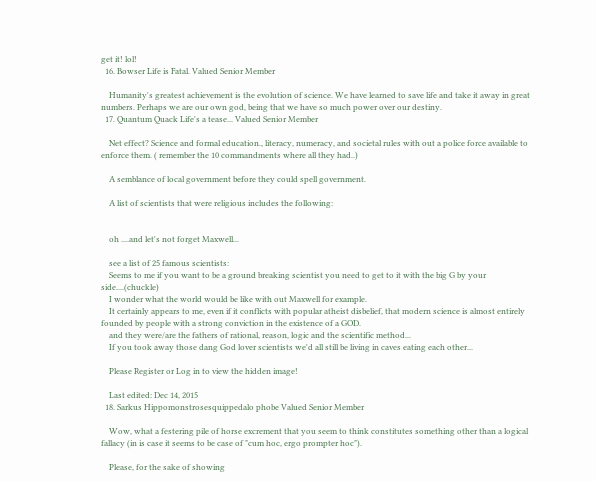get it! lol!
  16. Bowser Life is Fatal. Valued Senior Member

    Humanity's greatest achievement is the evolution of science. We have learned to save life and take it away in great numbers. Perhaps we are our own god, being that we have so much power over our destiny.
  17. Quantum Quack Life's a tease... Valued Senior Member

    Net effect? Science and formal education., literacy, numeracy, and societal rules with out a police force available to enforce them. ( remember the 10 commandments where all they had..)

    A semblance of local government before they could spell government.

    A list of scientists that were religious includes the following:


    oh ....and let's not forget Maxwell...

    see a list of 25 famous scientists:
    Seems to me if you want to be a ground breaking scientist you need to get to it with the big G by your side....(chuckle)
    I wonder what the world would be like with out Maxwell for example.
    It certainly appears to me, even if it conflicts with popular atheist disbelief, that modern science is almost entirely founded by people with a strong conviction in the existence of a GOD.
    and they were/are the fathers of rational, reason, logic and the scientific method...
    If you took away those dang God lover scientists we'd all still be living in caves eating each other...

    Please Register or Log in to view the hidden image!

    Last edited: Dec 14, 2015
  18. Sarkus Hippomonstrosesquippedalo phobe Valued Senior Member

    Wow, what a festering pile of horse excrement that you seem to think constitutes something other than a logical fallacy (in is case it seems to be case of "cum hoc, ergo prompter hoc").

    Please, for the sake of showing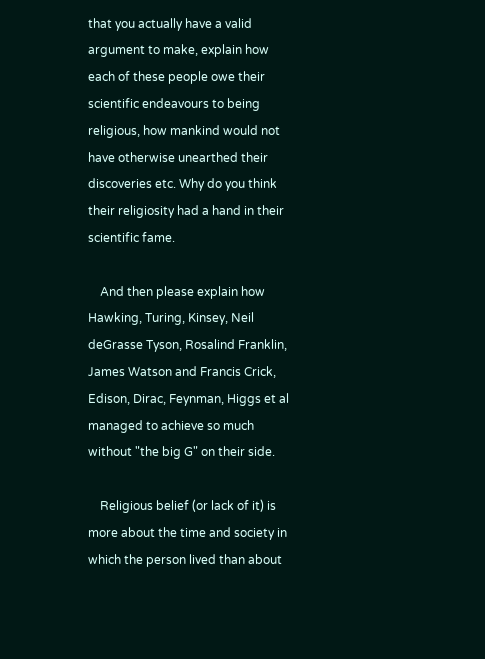that you actually have a valid argument to make, explain how each of these people owe their scientific endeavours to being religious, how mankind would not have otherwise unearthed their discoveries etc. Why do you think their religiosity had a hand in their scientific fame.

    And then please explain how Hawking, Turing, Kinsey, Neil deGrasse Tyson, Rosalind Franklin, James Watson and Francis Crick, Edison, Dirac, Feynman, Higgs et al managed to achieve so much without "the big G" on their side.

    Religious belief (or lack of it) is more about the time and society in which the person lived than about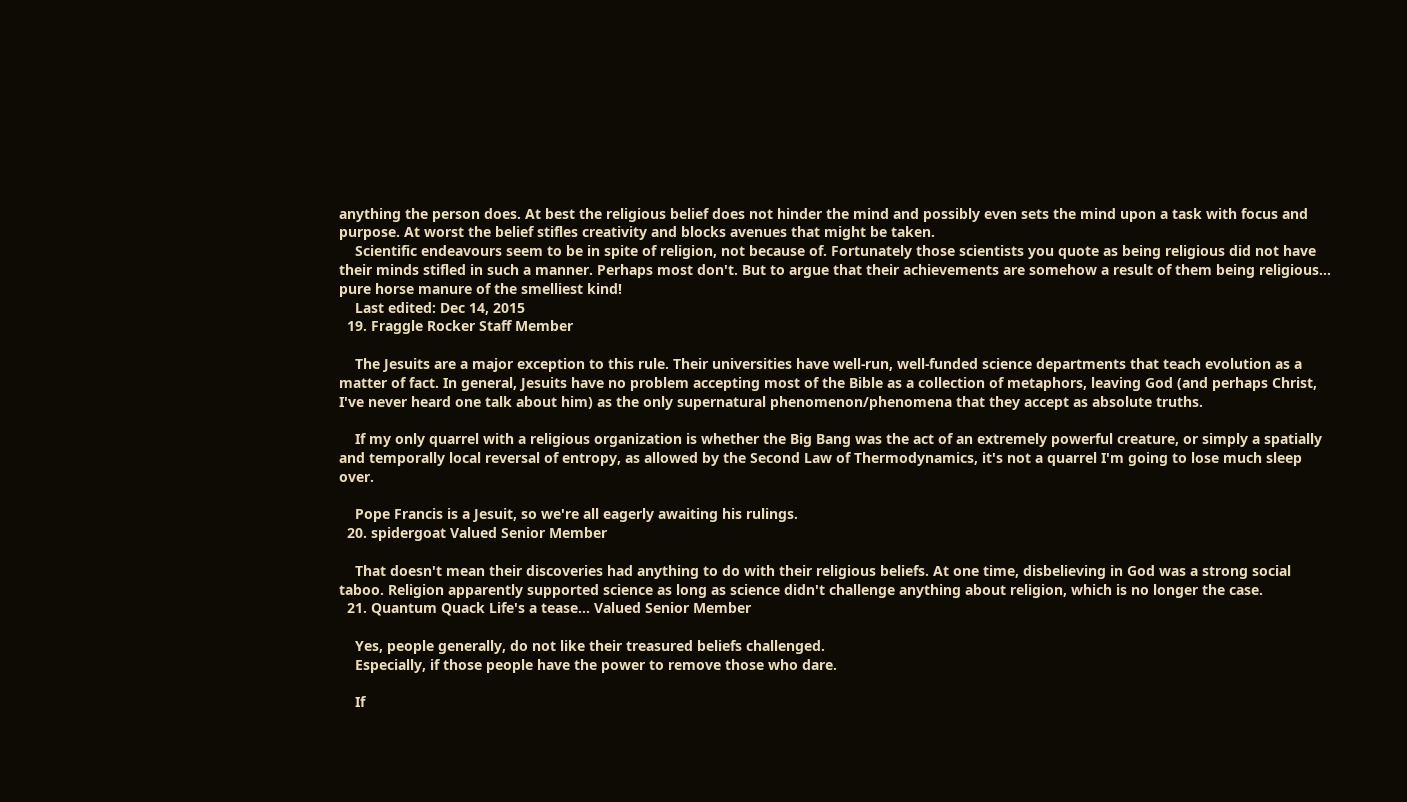anything the person does. At best the religious belief does not hinder the mind and possibly even sets the mind upon a task with focus and purpose. At worst the belief stifles creativity and blocks avenues that might be taken.
    Scientific endeavours seem to be in spite of religion, not because of. Fortunately those scientists you quote as being religious did not have their minds stifled in such a manner. Perhaps most don't. But to argue that their achievements are somehow a result of them being religious... pure horse manure of the smelliest kind!
    Last edited: Dec 14, 2015
  19. Fraggle Rocker Staff Member

    The Jesuits are a major exception to this rule. Their universities have well-run, well-funded science departments that teach evolution as a matter of fact. In general, Jesuits have no problem accepting most of the Bible as a collection of metaphors, leaving God (and perhaps Christ, I've never heard one talk about him) as the only supernatural phenomenon/phenomena that they accept as absolute truths.

    If my only quarrel with a religious organization is whether the Big Bang was the act of an extremely powerful creature, or simply a spatially and temporally local reversal of entropy, as allowed by the Second Law of Thermodynamics, it's not a quarrel I'm going to lose much sleep over.

    Pope Francis is a Jesuit, so we're all eagerly awaiting his rulings.
  20. spidergoat Valued Senior Member

    That doesn't mean their discoveries had anything to do with their religious beliefs. At one time, disbelieving in God was a strong social taboo. Religion apparently supported science as long as science didn't challenge anything about religion, which is no longer the case.
  21. Quantum Quack Life's a tease... Valued Senior Member

    Yes, people generally, do not like their treasured beliefs challenged.
    Especially, if those people have the power to remove those who dare.

    If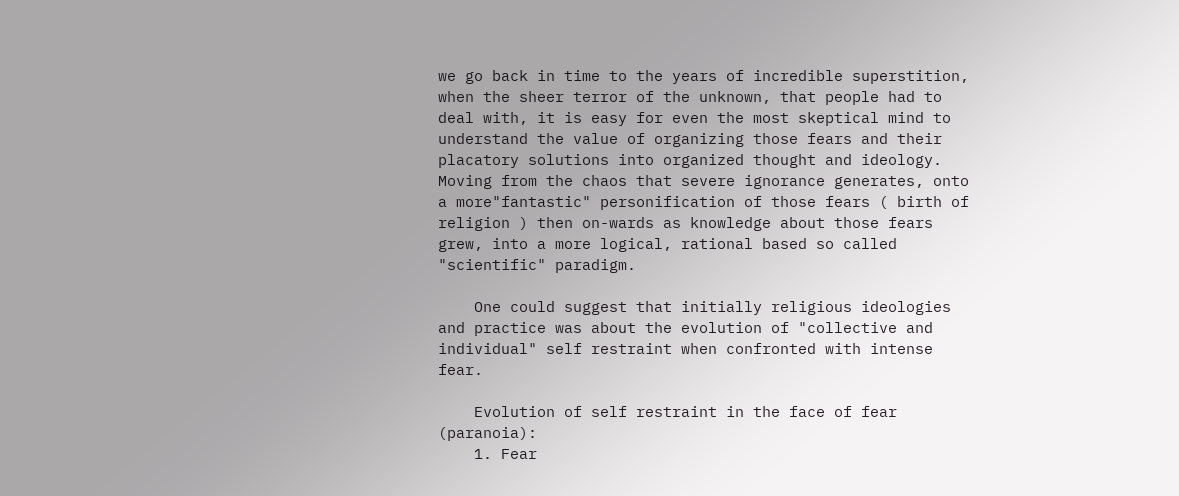we go back in time to the years of incredible superstition, when the sheer terror of the unknown, that people had to deal with, it is easy for even the most skeptical mind to understand the value of organizing those fears and their placatory solutions into organized thought and ideology. Moving from the chaos that severe ignorance generates, onto a more"fantastic" personification of those fears ( birth of religion ) then on-wards as knowledge about those fears grew, into a more logical, rational based so called "scientific" paradigm.

    One could suggest that initially religious ideologies and practice was about the evolution of "collective and individual" self restraint when confronted with intense fear.

    Evolution of self restraint in the face of fear (paranoia):
    1. Fear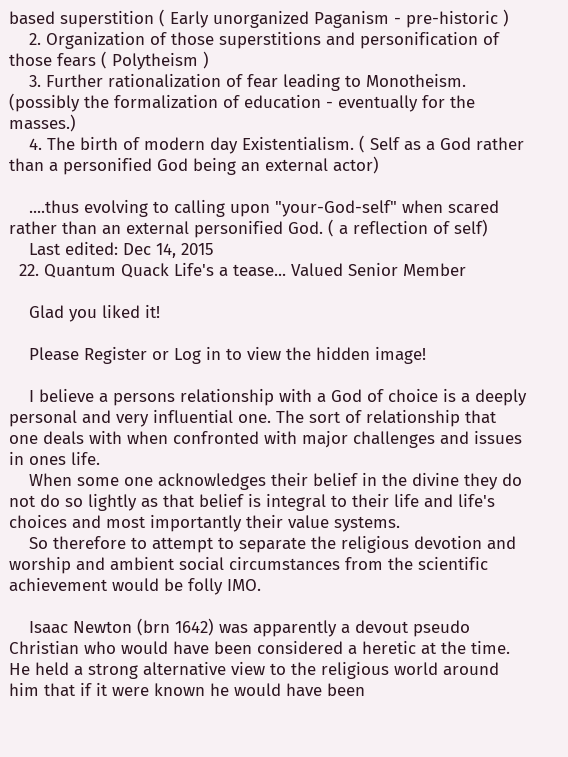based superstition ( Early unorganized Paganism - pre-historic )
    2. Organization of those superstitions and personification of those fears ( Polytheism )
    3. Further rationalization of fear leading to Monotheism. (possibly the formalization of education - eventually for the masses.)
    4. The birth of modern day Existentialism. ( Self as a God rather than a personified God being an external actor)

    ....thus evolving to calling upon "your-God-self" when scared rather than an external personified God. ( a reflection of self)
    Last edited: Dec 14, 2015
  22. Quantum Quack Life's a tease... Valued Senior Member

    Glad you liked it!

    Please Register or Log in to view the hidden image!

    I believe a persons relationship with a God of choice is a deeply personal and very influential one. The sort of relationship that one deals with when confronted with major challenges and issues in ones life.
    When some one acknowledges their belief in the divine they do not do so lightly as that belief is integral to their life and life's choices and most importantly their value systems.
    So therefore to attempt to separate the religious devotion and worship and ambient social circumstances from the scientific achievement would be folly IMO.

    Isaac Newton (brn 1642) was apparently a devout pseudo Christian who would have been considered a heretic at the time. He held a strong alternative view to the religious world around him that if it were known he would have been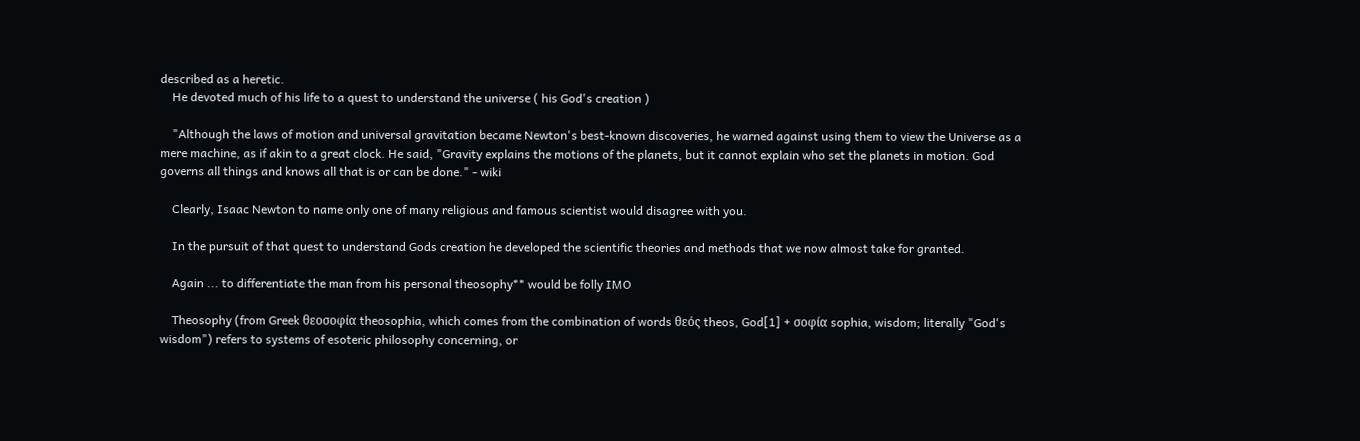described as a heretic.
    He devoted much of his life to a quest to understand the universe ( his God's creation )

    "Although the laws of motion and universal gravitation became Newton's best-known discoveries, he warned against using them to view the Universe as a mere machine, as if akin to a great clock. He said, "Gravity explains the motions of the planets, but it cannot explain who set the planets in motion. God governs all things and knows all that is or can be done." - wiki

    Clearly, Isaac Newton to name only one of many religious and famous scientist would disagree with you.

    In the pursuit of that quest to understand Gods creation he developed the scientific theories and methods that we now almost take for granted.

    Again ... to differentiate the man from his personal theosophy** would be folly IMO

    Theosophy (from Greek θεοσοφία theosophia, which comes from the combination of words θεός theos, God[1] + σοφία sophia, wisdom; literally "God's wisdom") refers to systems of esoteric philosophy concerning, or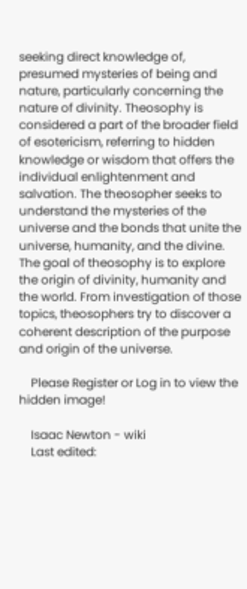seeking direct knowledge of, presumed mysteries of being and nature, particularly concerning the nature of divinity. Theosophy is considered a part of the broader field of esotericism, referring to hidden knowledge or wisdom that offers the individual enlightenment and salvation. The theosopher seeks to understand the mysteries of the universe and the bonds that unite the universe, humanity, and the divine. The goal of theosophy is to explore the origin of divinity, humanity and the world. From investigation of those topics, theosophers try to discover a coherent description of the purpose and origin of the universe.

    Please Register or Log in to view the hidden image!

    Isaac Newton - wiki
    Last edited: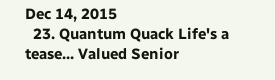Dec 14, 2015
  23. Quantum Quack Life's a tease... Valued Senior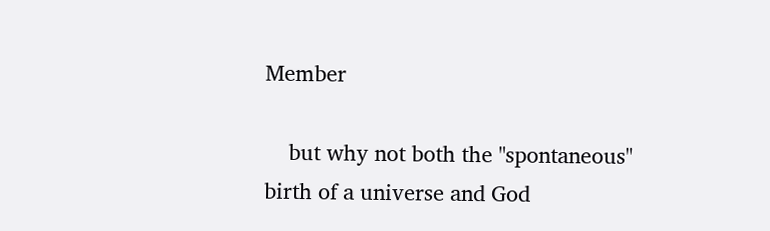Member

    but why not both the "spontaneous" birth of a universe and God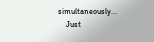simultaneously...
    Just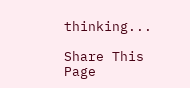thinking...

Share This Page